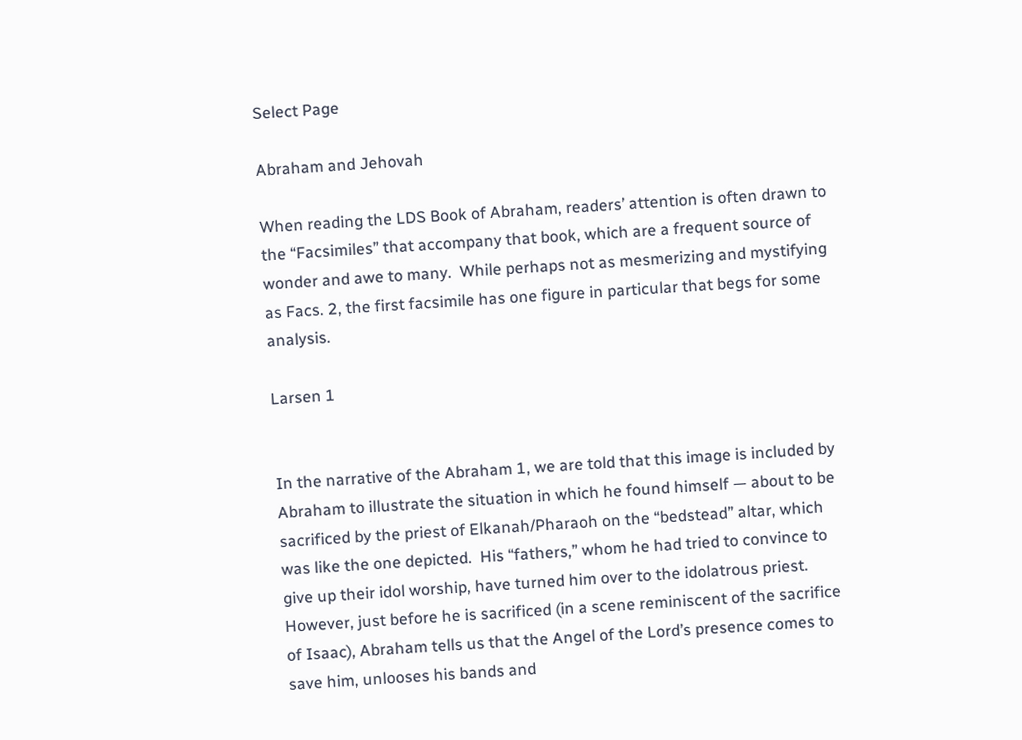Select Page

Abraham and Jehovah

When reading the LDS Book of Abraham, readers’ attention is often drawn to the “Facsimiles” that accompany that book, which are a frequent source of wonder and awe to many.  While perhaps not as mesmerizing and mystifying as Facs. 2, the first facsimile has one figure in particular that begs for some analysis.

Larsen 1


In the narrative of the Abraham 1, we are told that this image is included by Abraham to illustrate the situation in which he found himself — about to be sacrificed by the priest of Elkanah/Pharaoh on the “bedstead” altar, which was like the one depicted.  His “fathers,” whom he had tried to convince to give up their idol worship, have turned him over to the idolatrous priest.  However, just before he is sacrificed (in a scene reminiscent of the sacrifice of Isaac), Abraham tells us that the Angel of the Lord’s presence comes to save him, unlooses his bands and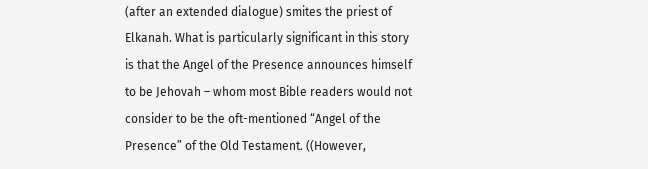(after an extended dialogue) smites the priest of Elkanah. What is particularly significant in this story is that the Angel of the Presence announces himself to be Jehovah – whom most Bible readers would not consider to be the oft-mentioned “Angel of the Presence” of the Old Testament. ((However,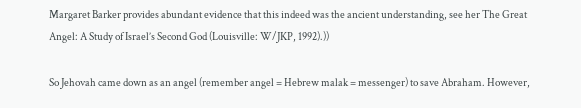Margaret Barker provides abundant evidence that this indeed was the ancient understanding, see her The Great Angel: A Study of Israel’s Second God (Louisville: W/JKP, 1992).))

So Jehovah came down as an angel (remember angel = Hebrew malak = messenger) to save Abraham. However,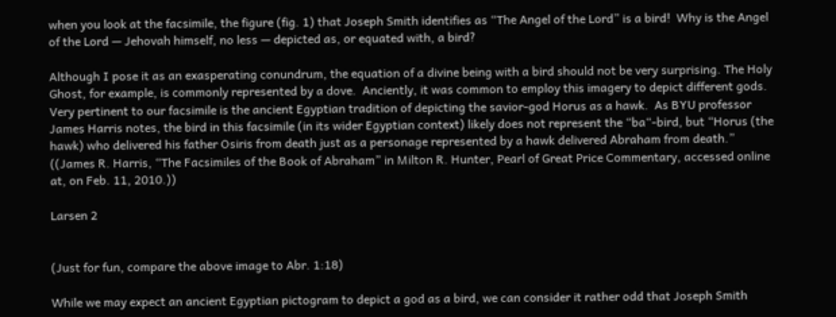when you look at the facsimile, the figure (fig. 1) that Joseph Smith identifies as “The Angel of the Lord” is a bird!  Why is the Angel of the Lord — Jehovah himself, no less — depicted as, or equated with, a bird?

Although I pose it as an exasperating conundrum, the equation of a divine being with a bird should not be very surprising. The Holy Ghost, for example, is commonly represented by a dove.  Anciently, it was common to employ this imagery to depict different gods. Very pertinent to our facsimile is the ancient Egyptian tradition of depicting the savior-god Horus as a hawk.  As BYU professor James Harris notes, the bird in this facsimile (in its wider Egyptian context) likely does not represent the “ba“-bird, but “Horus (the hawk) who delivered his father Osiris from death just as a personage represented by a hawk delivered Abraham from death.” ((James R. Harris, “The Facsimiles of the Book of Abraham” in Milton R. Hunter, Pearl of Great Price Commentary, accessed online at, on Feb. 11, 2010.))

Larsen 2


(Just for fun, compare the above image to Abr. 1:18)

While we may expect an ancient Egyptian pictogram to depict a god as a bird, we can consider it rather odd that Joseph Smith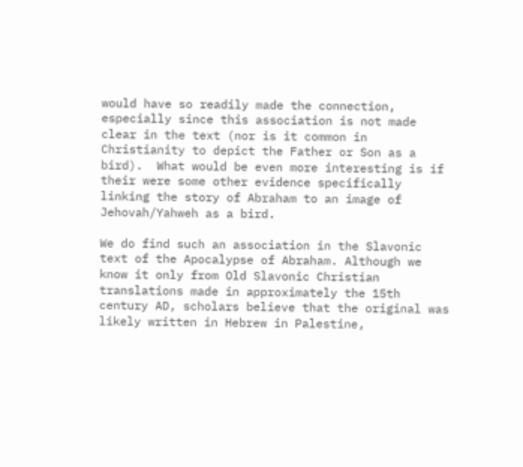would have so readily made the connection, especially since this association is not made clear in the text (nor is it common in Christianity to depict the Father or Son as a bird).  What would be even more interesting is if their were some other evidence specifically linking the story of Abraham to an image of Jehovah/Yahweh as a bird.

We do find such an association in the Slavonic text of the Apocalypse of Abraham. Although we know it only from Old Slavonic Christian translations made in approximately the 15th century AD, scholars believe that the original was likely written in Hebrew in Palestine,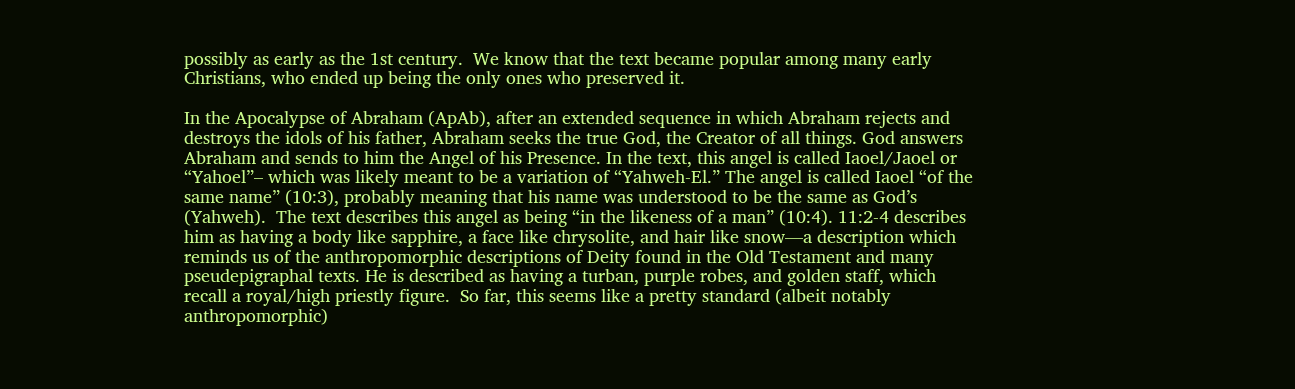possibly as early as the 1st century.  We know that the text became popular among many early Christians, who ended up being the only ones who preserved it.

In the Apocalypse of Abraham (ApAb), after an extended sequence in which Abraham rejects and destroys the idols of his father, Abraham seeks the true God, the Creator of all things. God answers Abraham and sends to him the Angel of his Presence. In the text, this angel is called Iaoel/Jaoel or “Yahoel”– which was likely meant to be a variation of “Yahweh-El.” The angel is called Iaoel “of the same name” (10:3), probably meaning that his name was understood to be the same as God’s (Yahweh).  The text describes this angel as being “in the likeness of a man” (10:4). 11:2-4 describes him as having a body like sapphire, a face like chrysolite, and hair like snow—a description which reminds us of the anthropomorphic descriptions of Deity found in the Old Testament and many pseudepigraphal texts. He is described as having a turban, purple robes, and golden staff, which recall a royal/high priestly figure.  So far, this seems like a pretty standard (albeit notably anthropomorphic)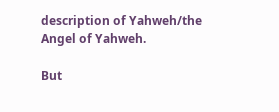description of Yahweh/the Angel of Yahweh.

But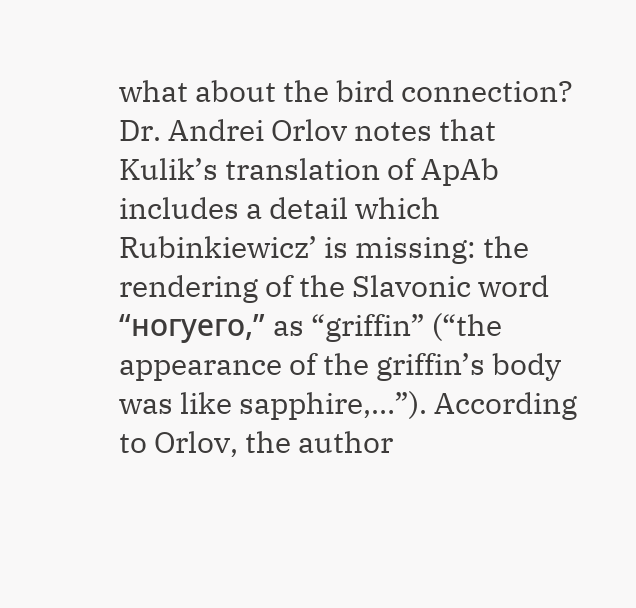what about the bird connection? Dr. Andrei Orlov notes that Kulik’s translation of ApAb includes a detail which Rubinkiewicz’ is missing: the rendering of the Slavonic word “ногуего,” as “griffin” (“the appearance of the griffin’s body was like sapphire,…”). According to Orlov, the author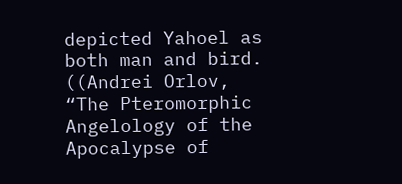depicted Yahoel as both man and bird. ((Andrei Orlov, “The Pteromorphic Angelology of the Apocalypse of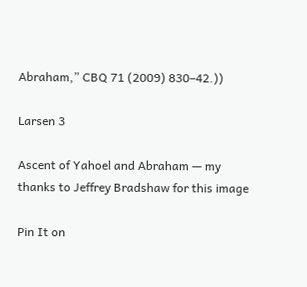Abraham,” CBQ 71 (2009) 830–42.))

Larsen 3

Ascent of Yahoel and Abraham — my thanks to Jeffrey Bradshaw for this image

Pin It on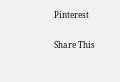Pinterest

Share This